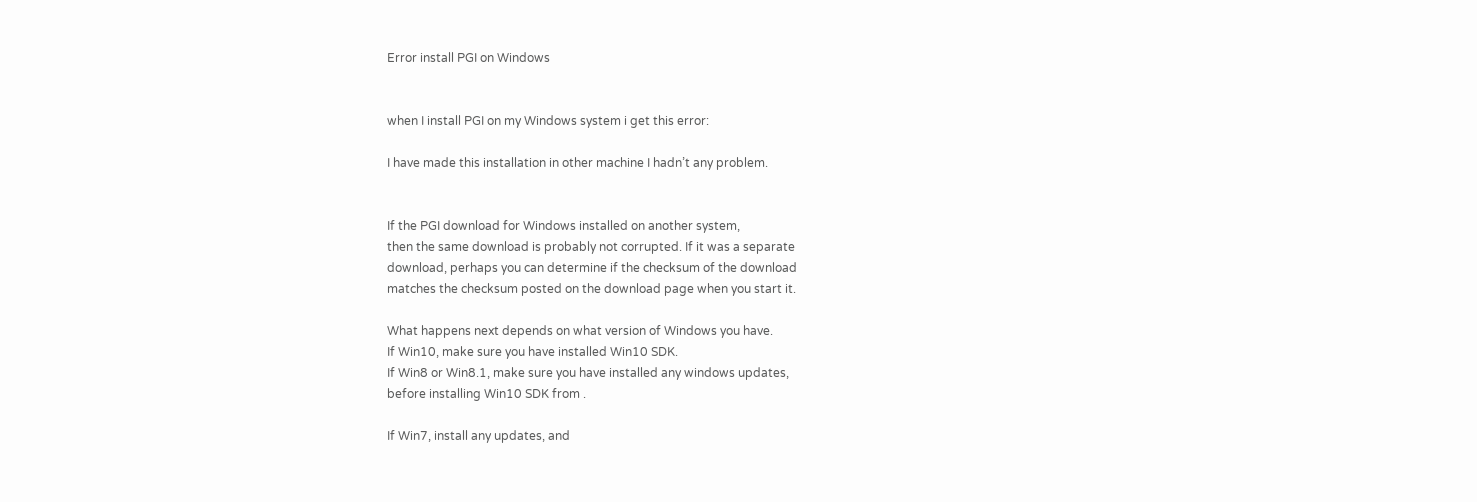Error install PGI on Windows


when I install PGI on my Windows system i get this error:

I have made this installation in other machine I hadn’t any problem.


If the PGI download for Windows installed on another system,
then the same download is probably not corrupted. If it was a separate
download, perhaps you can determine if the checksum of the download
matches the checksum posted on the download page when you start it.

What happens next depends on what version of Windows you have.
If Win10, make sure you have installed Win10 SDK.
If Win8 or Win8.1, make sure you have installed any windows updates,
before installing Win10 SDK from .

If Win7, install any updates, and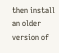then install an older version of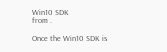Win10 SDK
from .

Once the Win10 SDK is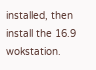installed, then install the 16.9 wokstation.